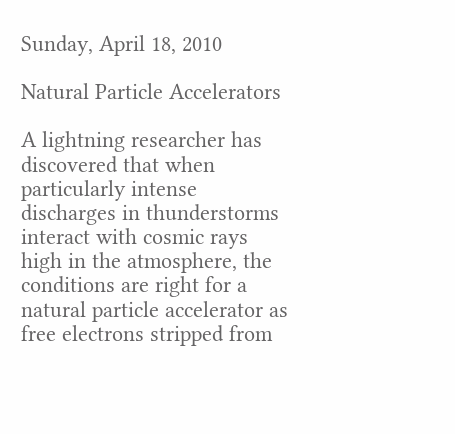Sunday, April 18, 2010

Natural Particle Accelerators

A lightning researcher has discovered that when particularly intense discharges in thunderstorms interact with cosmic rays high in the atmosphere, the conditions are right for a natural particle accelerator as free electrons stripped from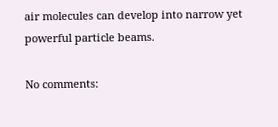air molecules can develop into narrow yet powerful particle beams.

No comments: